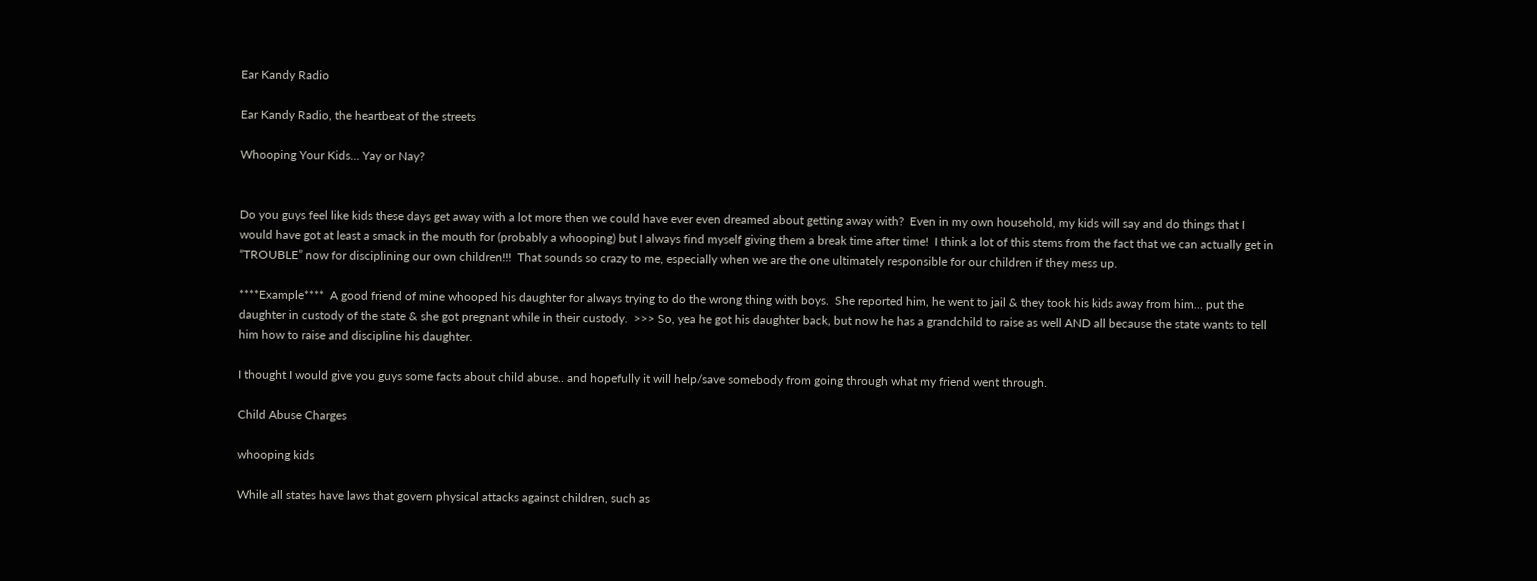Ear Kandy Radio

Ear Kandy Radio, the heartbeat of the streets

Whooping Your Kids… Yay or Nay?


Do you guys feel like kids these days get away with a lot more then we could have ever even dreamed about getting away with?  Even in my own household, my kids will say and do things that I would have got at least a smack in the mouth for (probably a whooping) but I always find myself giving them a break time after time!  I think a lot of this stems from the fact that we can actually get in “TROUBLE” now for disciplining our own children!!!  That sounds so crazy to me, especially when we are the one ultimately responsible for our children if they mess up.

****Example****  A good friend of mine whooped his daughter for always trying to do the wrong thing with boys.  She reported him, he went to jail & they took his kids away from him… put the daughter in custody of the state & she got pregnant while in their custody.  >>> So, yea he got his daughter back, but now he has a grandchild to raise as well AND all because the state wants to tell him how to raise and discipline his daughter.

I thought I would give you guys some facts about child abuse.. and hopefully it will help/save somebody from going through what my friend went through.

Child Abuse Charges

whooping kids

While all states have laws that govern physical attacks against children, such as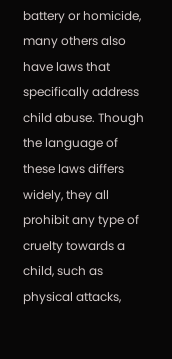battery or homicide, many others also have laws that specifically address child abuse. Though the language of these laws differs widely, they all prohibit any type of cruelty towards a child, such as physical attacks,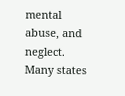mental abuse, and neglect. Many states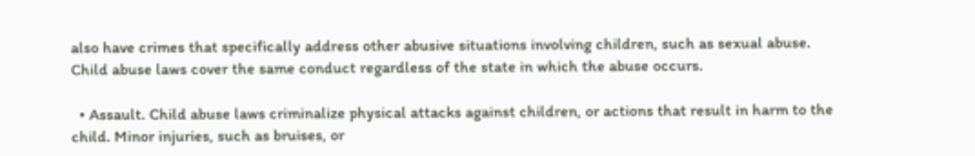also have crimes that specifically address other abusive situations involving children, such as sexual abuse. Child abuse laws cover the same conduct regardless of the state in which the abuse occurs.

  • Assault. Child abuse laws criminalize physical attacks against children, or actions that result in harm to the child. Minor injuries, such as bruises, or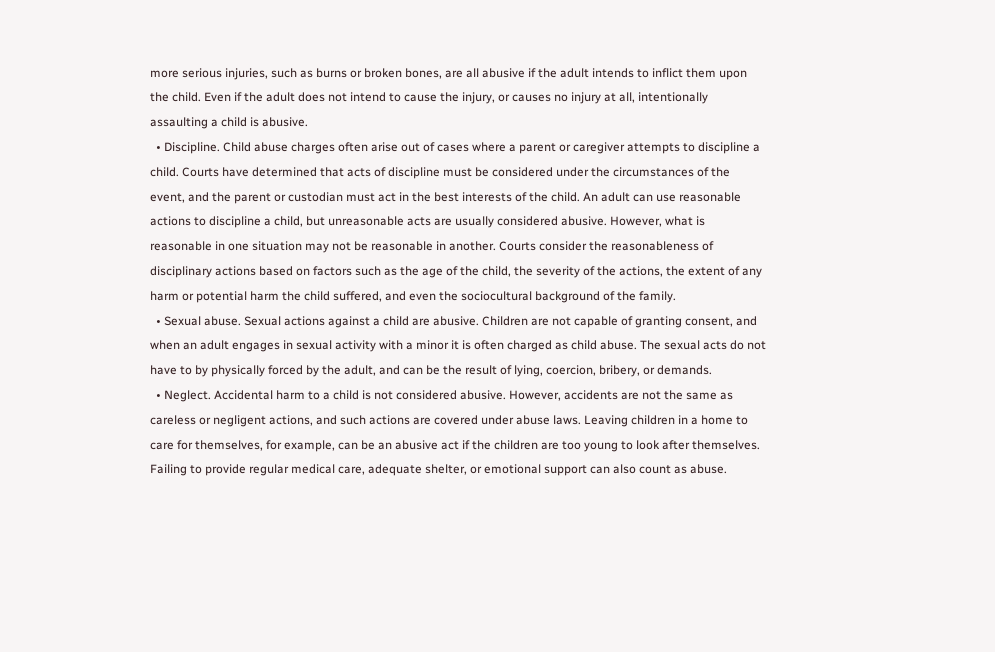more serious injuries, such as burns or broken bones, are all abusive if the adult intends to inflict them upon the child. Even if the adult does not intend to cause the injury, or causes no injury at all, intentionally assaulting a child is abusive.
  • Discipline. Child abuse charges often arise out of cases where a parent or caregiver attempts to discipline a child. Courts have determined that acts of discipline must be considered under the circumstances of the event, and the parent or custodian must act in the best interests of the child. An adult can use reasonable actions to discipline a child, but unreasonable acts are usually considered abusive. However, what is reasonable in one situation may not be reasonable in another. Courts consider the reasonableness of disciplinary actions based on factors such as the age of the child, the severity of the actions, the extent of any harm or potential harm the child suffered, and even the sociocultural background of the family.
  • Sexual abuse. Sexual actions against a child are abusive. Children are not capable of granting consent, and when an adult engages in sexual activity with a minor it is often charged as child abuse. The sexual acts do not have to by physically forced by the adult, and can be the result of lying, coercion, bribery, or demands.
  • Neglect. Accidental harm to a child is not considered abusive. However, accidents are not the same as careless or negligent actions, and such actions are covered under abuse laws. Leaving children in a home to care for themselves, for example, can be an abusive act if the children are too young to look after themselves. Failing to provide regular medical care, adequate shelter, or emotional support can also count as abuse.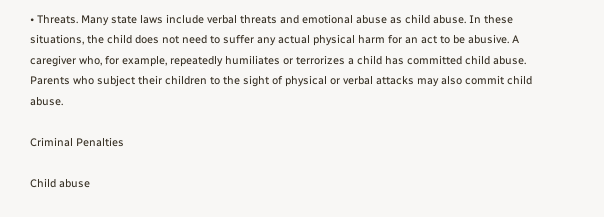• Threats. Many state laws include verbal threats and emotional abuse as child abuse. In these situations, the child does not need to suffer any actual physical harm for an act to be abusive. A caregiver who, for example, repeatedly humiliates or terrorizes a child has committed child abuse. Parents who subject their children to the sight of physical or verbal attacks may also commit child abuse.

Criminal Penalties

Child abuse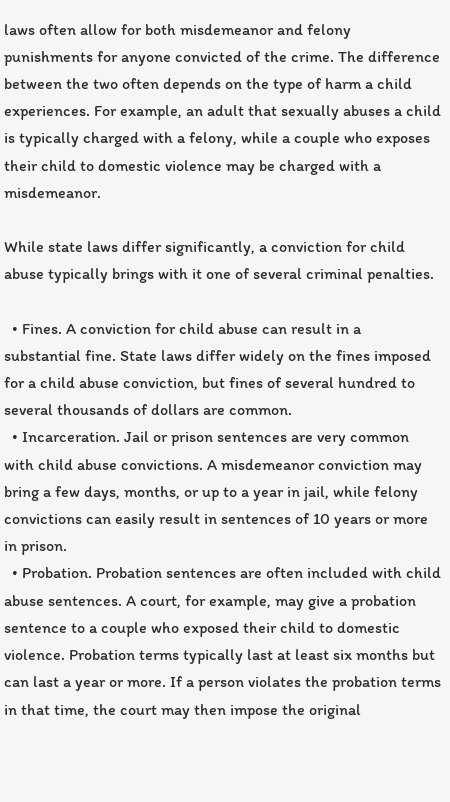laws often allow for both misdemeanor and felony punishments for anyone convicted of the crime. The difference between the two often depends on the type of harm a child experiences. For example, an adult that sexually abuses a child is typically charged with a felony, while a couple who exposes their child to domestic violence may be charged with a misdemeanor.

While state laws differ significantly, a conviction for child abuse typically brings with it one of several criminal penalties.

  • Fines. A conviction for child abuse can result in a substantial fine. State laws differ widely on the fines imposed for a child abuse conviction, but fines of several hundred to several thousands of dollars are common.
  • Incarceration. Jail or prison sentences are very common with child abuse convictions. A misdemeanor conviction may bring a few days, months, or up to a year in jail, while felony convictions can easily result in sentences of 10 years or more in prison.
  • Probation. Probation sentences are often included with child abuse sentences. A court, for example, may give a probation sentence to a couple who exposed their child to domestic violence. Probation terms typically last at least six months but can last a year or more. If a person violates the probation terms in that time, the court may then impose the original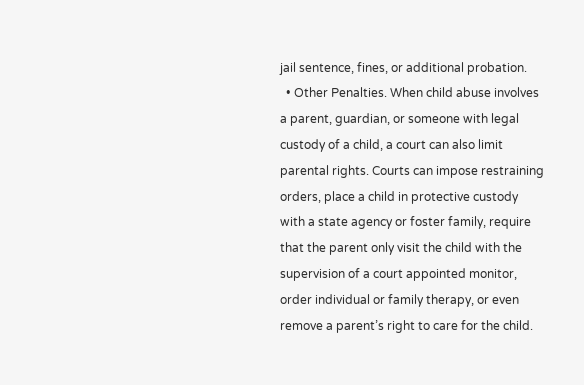jail sentence, fines, or additional probation.
  • Other Penalties. When child abuse involves a parent, guardian, or someone with legal custody of a child, a court can also limit parental rights. Courts can impose restraining orders, place a child in protective custody with a state agency or foster family, require that the parent only visit the child with the supervision of a court appointed monitor, order individual or family therapy, or even remove a parent’s right to care for the child.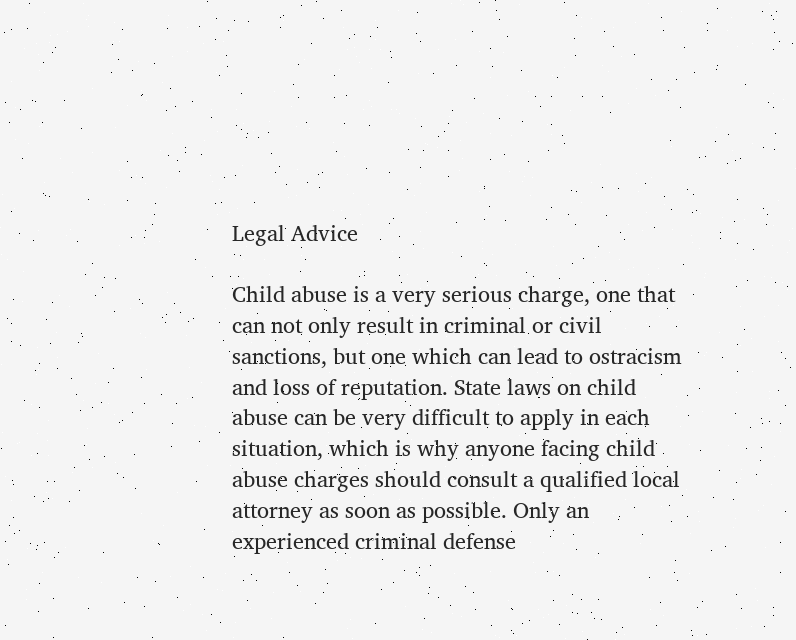Legal Advice

Child abuse is a very serious charge, one that can not only result in criminal or civil sanctions, but one which can lead to ostracism and loss of reputation. State laws on child abuse can be very difficult to apply in each situation, which is why anyone facing child abuse charges should consult a qualified local attorney as soon as possible. Only an experienced criminal defense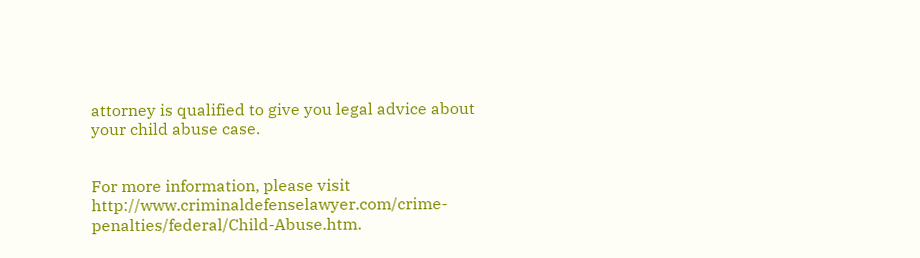attorney is qualified to give you legal advice about your child abuse case.


For more information, please visit http://www.criminaldefenselawyer.com/crime-penalties/federal/Child-Abuse.htm.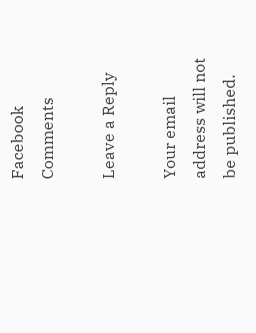Facebook Comments

Leave a Reply

Your email address will not be published.